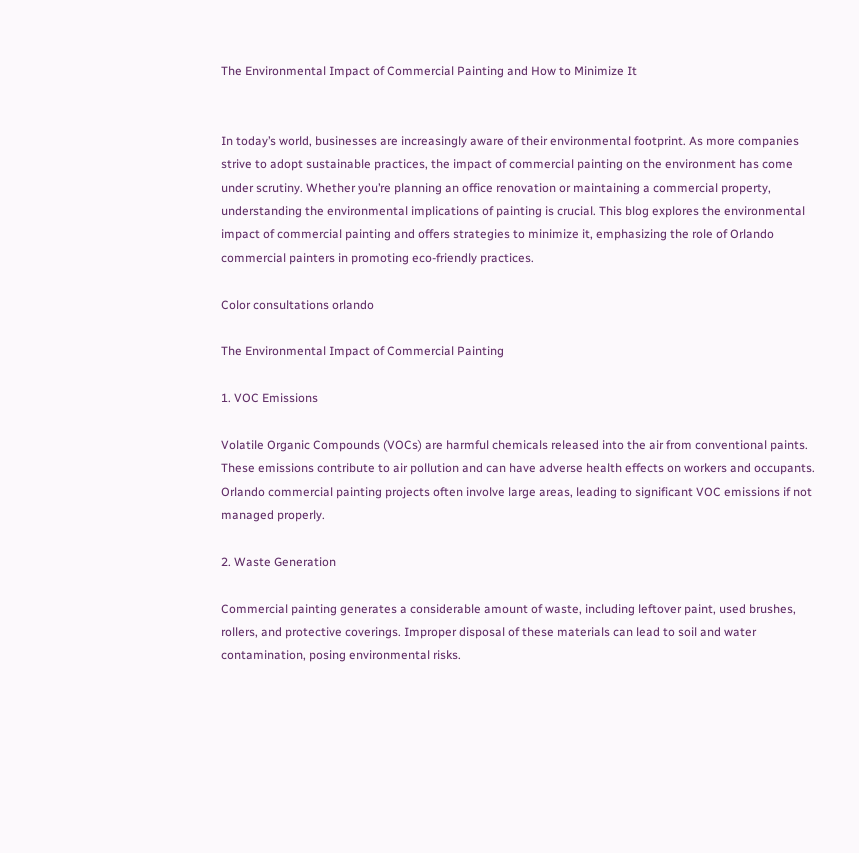The Environmental Impact of Commercial Painting and How to Minimize It


In today’s world, businesses are increasingly aware of their environmental footprint. As more companies strive to adopt sustainable practices, the impact of commercial painting on the environment has come under scrutiny. Whether you’re planning an office renovation or maintaining a commercial property, understanding the environmental implications of painting is crucial. This blog explores the environmental impact of commercial painting and offers strategies to minimize it, emphasizing the role of Orlando commercial painters in promoting eco-friendly practices.

Color consultations orlando

The Environmental Impact of Commercial Painting

1. VOC Emissions

Volatile Organic Compounds (VOCs) are harmful chemicals released into the air from conventional paints. These emissions contribute to air pollution and can have adverse health effects on workers and occupants. Orlando commercial painting projects often involve large areas, leading to significant VOC emissions if not managed properly.

2. Waste Generation

Commercial painting generates a considerable amount of waste, including leftover paint, used brushes, rollers, and protective coverings. Improper disposal of these materials can lead to soil and water contamination, posing environmental risks.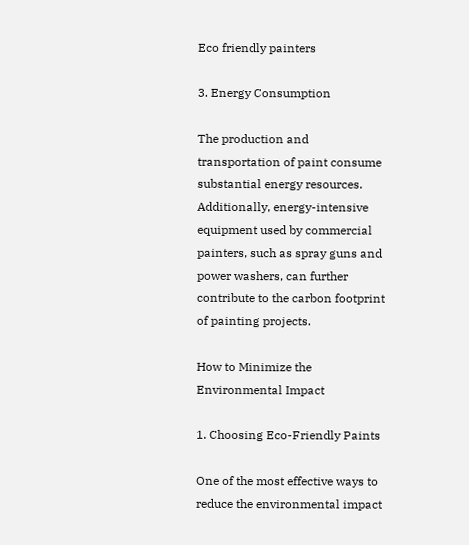Eco friendly painters

3. Energy Consumption

The production and transportation of paint consume substantial energy resources. Additionally, energy-intensive equipment used by commercial painters, such as spray guns and power washers, can further contribute to the carbon footprint of painting projects.

How to Minimize the Environmental Impact

1. Choosing Eco-Friendly Paints

One of the most effective ways to reduce the environmental impact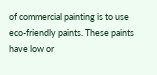of commercial painting is to use eco-friendly paints. These paints have low or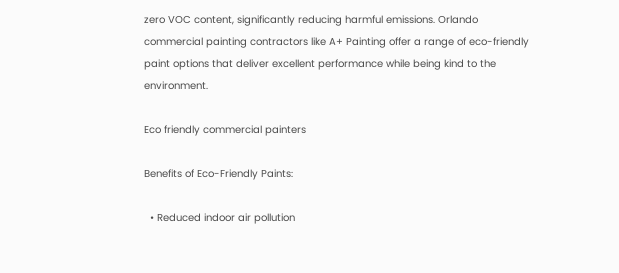zero VOC content, significantly reducing harmful emissions. Orlando commercial painting contractors like A+ Painting offer a range of eco-friendly paint options that deliver excellent performance while being kind to the environment.

Eco friendly commercial painters

Benefits of Eco-Friendly Paints:

  • Reduced indoor air pollution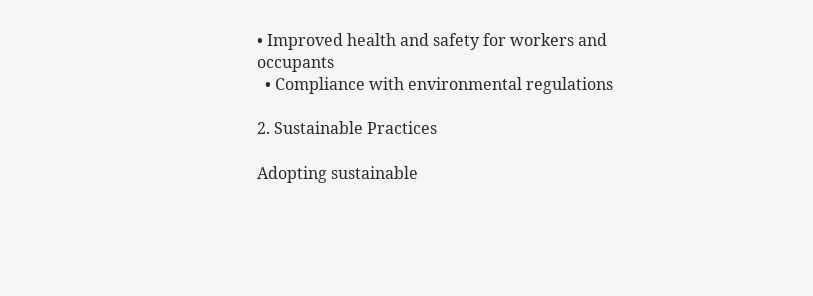• Improved health and safety for workers and occupants
  • Compliance with environmental regulations

2. Sustainable Practices

Adopting sustainable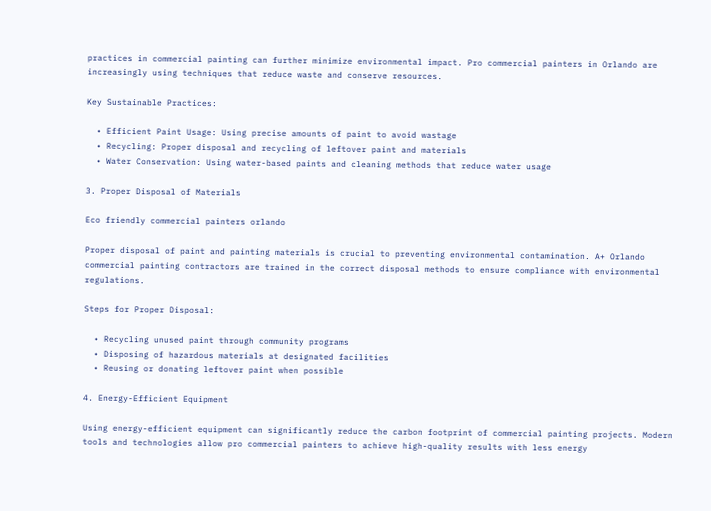practices in commercial painting can further minimize environmental impact. Pro commercial painters in Orlando are increasingly using techniques that reduce waste and conserve resources.

Key Sustainable Practices:

  • Efficient Paint Usage: Using precise amounts of paint to avoid wastage
  • Recycling: Proper disposal and recycling of leftover paint and materials
  • Water Conservation: Using water-based paints and cleaning methods that reduce water usage

3. Proper Disposal of Materials

Eco friendly commercial painters orlando

Proper disposal of paint and painting materials is crucial to preventing environmental contamination. A+ Orlando commercial painting contractors are trained in the correct disposal methods to ensure compliance with environmental regulations.

Steps for Proper Disposal:

  • Recycling unused paint through community programs
  • Disposing of hazardous materials at designated facilities
  • Reusing or donating leftover paint when possible

4. Energy-Efficient Equipment

Using energy-efficient equipment can significantly reduce the carbon footprint of commercial painting projects. Modern tools and technologies allow pro commercial painters to achieve high-quality results with less energy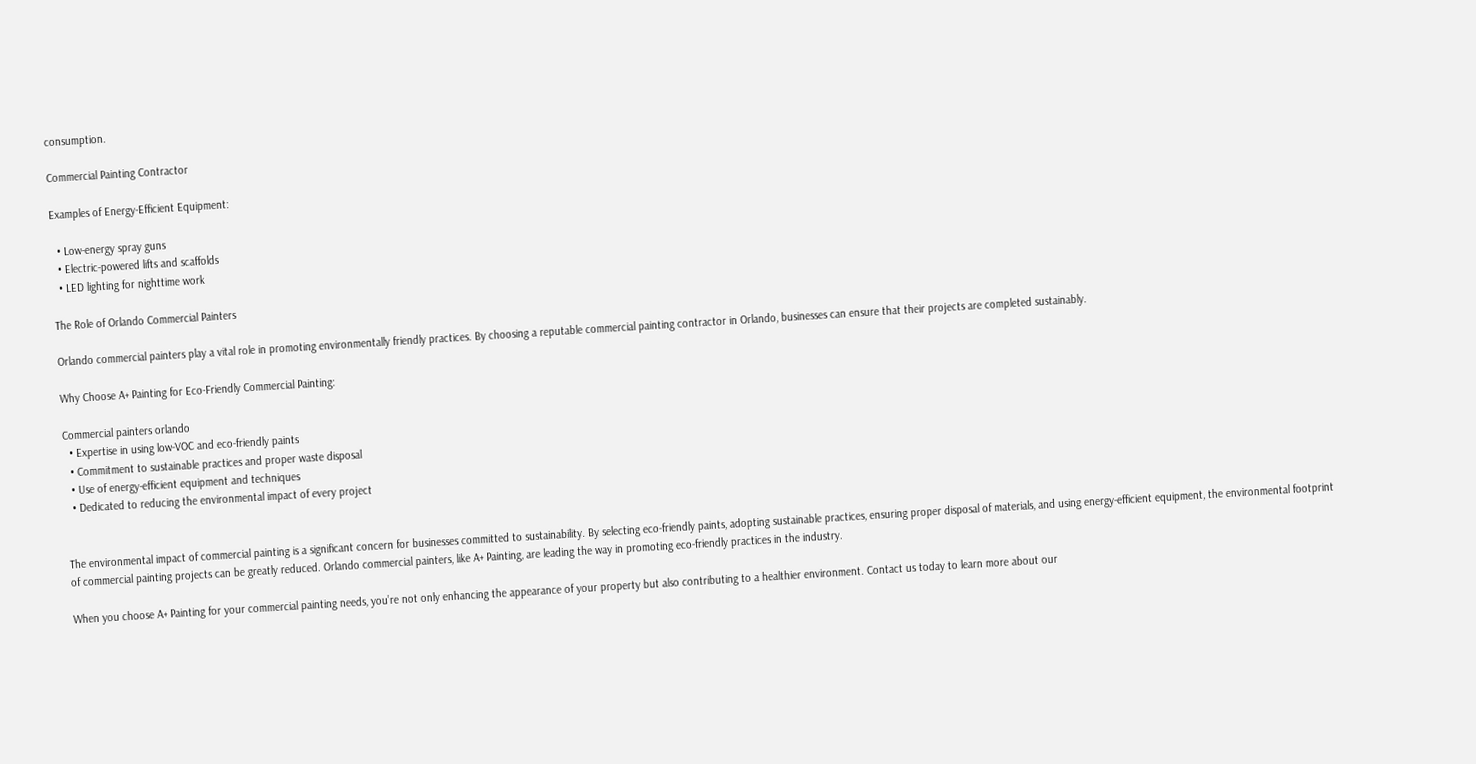consumption.

Commercial Painting Contractor

Examples of Energy-Efficient Equipment:

  • Low-energy spray guns
  • Electric-powered lifts and scaffolds
  • LED lighting for nighttime work

The Role of Orlando Commercial Painters

Orlando commercial painters play a vital role in promoting environmentally friendly practices. By choosing a reputable commercial painting contractor in Orlando, businesses can ensure that their projects are completed sustainably.

Why Choose A+ Painting for Eco-Friendly Commercial Painting:

Commercial painters orlando
  • Expertise in using low-VOC and eco-friendly paints
  • Commitment to sustainable practices and proper waste disposal
  • Use of energy-efficient equipment and techniques
  • Dedicated to reducing the environmental impact of every project


The environmental impact of commercial painting is a significant concern for businesses committed to sustainability. By selecting eco-friendly paints, adopting sustainable practices, ensuring proper disposal of materials, and using energy-efficient equipment, the environmental footprint of commercial painting projects can be greatly reduced. Orlando commercial painters, like A+ Painting, are leading the way in promoting eco-friendly practices in the industry.

When you choose A+ Painting for your commercial painting needs, you’re not only enhancing the appearance of your property but also contributing to a healthier environment. Contact us today to learn more about our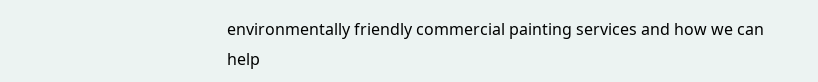environmentally friendly commercial painting services and how we can help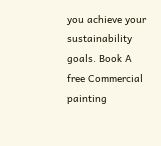you achieve your sustainability goals. Book A free Commercial painting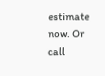estimate now. Or call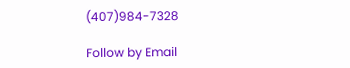(407)984-7328

Follow by Email